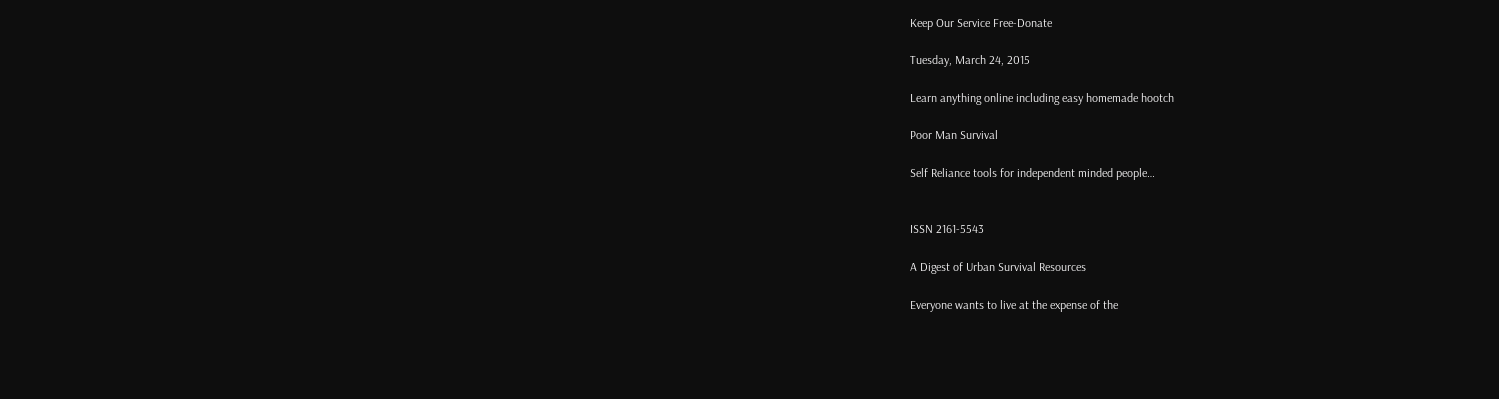Keep Our Service Free-Donate

Tuesday, March 24, 2015

Learn anything online including easy homemade hootch

Poor Man Survival

Self Reliance tools for independent minded people…


ISSN 2161-5543

A Digest of Urban Survival Resources

Everyone wants to live at the expense of the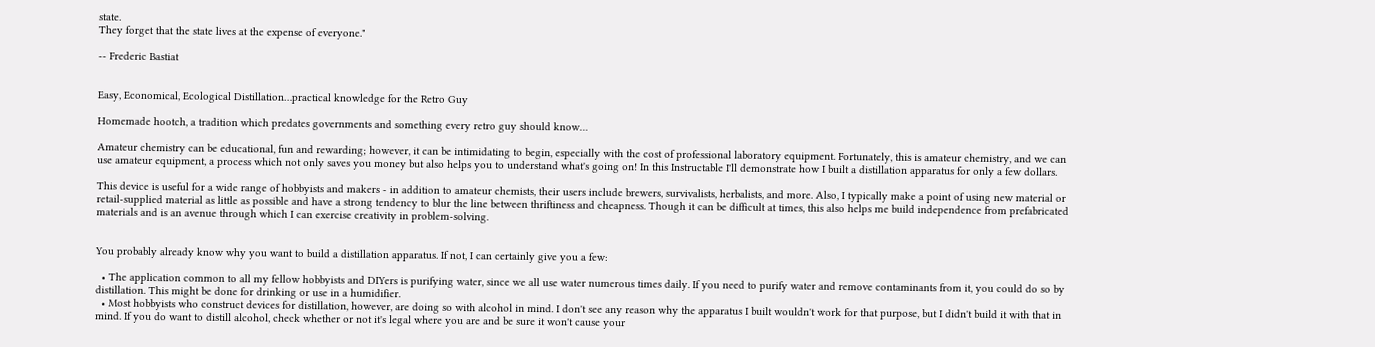state.
They forget that the state lives at the expense of everyone."

-- Frederic Bastiat


Easy, Economical, Ecological Distillation…practical knowledge for the Retro Guy

Homemade hootch, a tradition which predates governments and something every retro guy should know…

Amateur chemistry can be educational, fun and rewarding; however, it can be intimidating to begin, especially with the cost of professional laboratory equipment. Fortunately, this is amateur chemistry, and we can use amateur equipment, a process which not only saves you money but also helps you to understand what's going on! In this Instructable I'll demonstrate how I built a distillation apparatus for only a few dollars.

This device is useful for a wide range of hobbyists and makers - in addition to amateur chemists, their users include brewers, survivalists, herbalists, and more. Also, I typically make a point of using new material or retail-supplied material as little as possible and have a strong tendency to blur the line between thriftiness and cheapness. Though it can be difficult at times, this also helps me build independence from prefabricated materials and is an avenue through which I can exercise creativity in problem-solving.


You probably already know why you want to build a distillation apparatus. If not, I can certainly give you a few:

  • The application common to all my fellow hobbyists and DIYers is purifying water, since we all use water numerous times daily. If you need to purify water and remove contaminants from it, you could do so by distillation. This might be done for drinking or use in a humidifier.
  • Most hobbyists who construct devices for distillation, however, are doing so with alcohol in mind. I don't see any reason why the apparatus I built wouldn't work for that purpose, but I didn't build it with that in mind. If you do want to distill alcohol, check whether or not it's legal where you are and be sure it won't cause your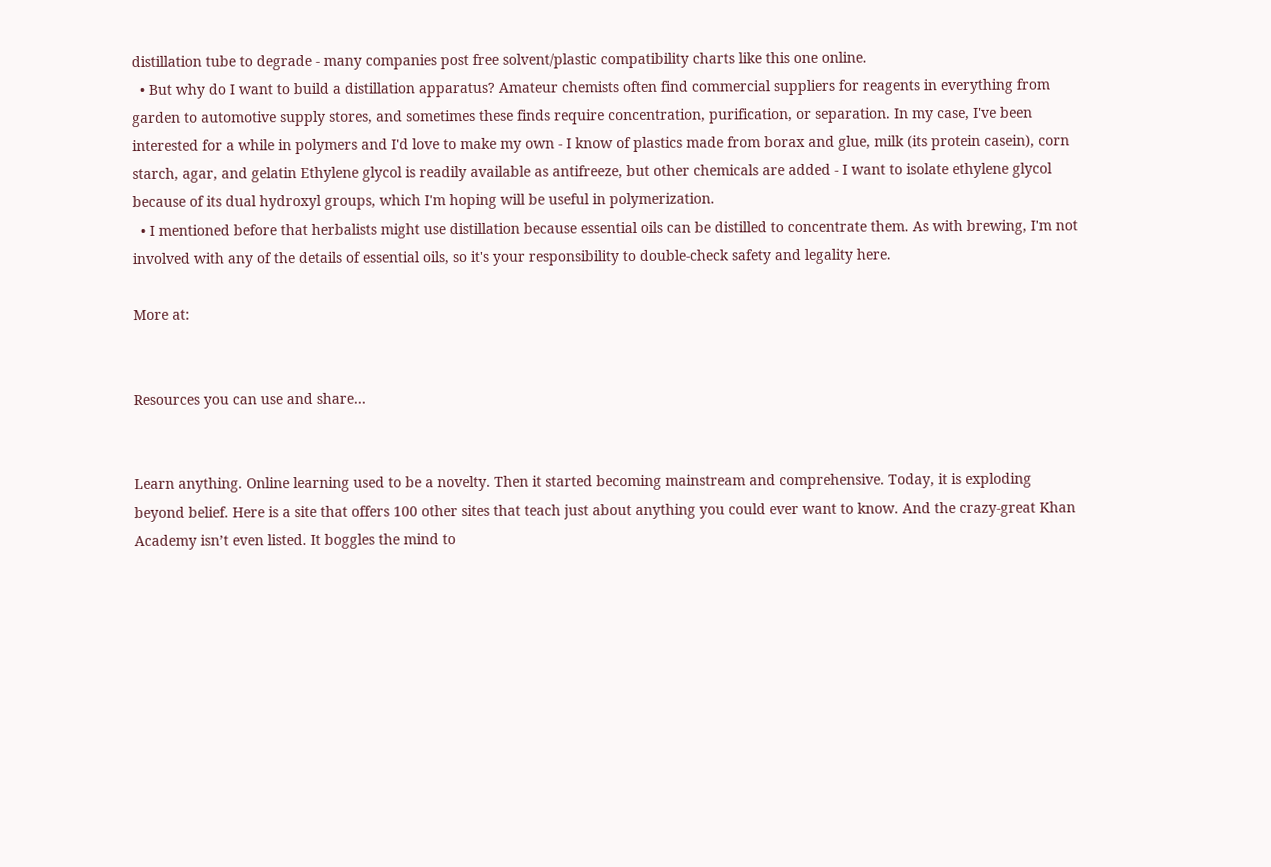distillation tube to degrade - many companies post free solvent/plastic compatibility charts like this one online.
  • But why do I want to build a distillation apparatus? Amateur chemists often find commercial suppliers for reagents in everything from garden to automotive supply stores, and sometimes these finds require concentration, purification, or separation. In my case, I've been interested for a while in polymers and I'd love to make my own - I know of plastics made from borax and glue, milk (its protein casein), corn starch, agar, and gelatin Ethylene glycol is readily available as antifreeze, but other chemicals are added - I want to isolate ethylene glycol because of its dual hydroxyl groups, which I'm hoping will be useful in polymerization.
  • I mentioned before that herbalists might use distillation because essential oils can be distilled to concentrate them. As with brewing, I'm not involved with any of the details of essential oils, so it's your responsibility to double-check safety and legality here.

More at:


Resources you can use and share…


Learn anything. Online learning used to be a novelty. Then it started becoming mainstream and comprehensive. Today, it is exploding beyond belief. Here is a site that offers 100 other sites that teach just about anything you could ever want to know. And the crazy-great Khan Academy isn’t even listed. It boggles the mind to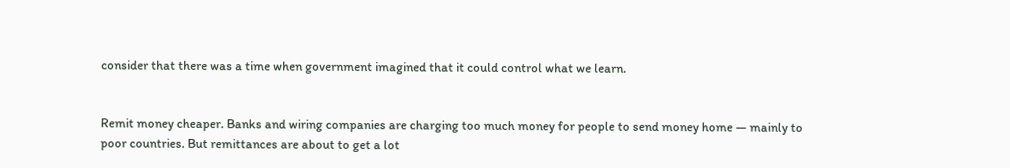consider that there was a time when government imagined that it could control what we learn.


Remit money cheaper. Banks and wiring companies are charging too much money for people to send money home — mainly to poor countries. But remittances are about to get a lot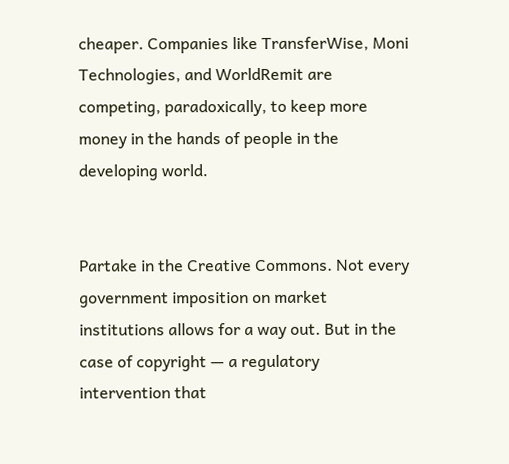cheaper. Companies like TransferWise, Moni Technologies, and WorldRemit are competing, paradoxically, to keep more money in the hands of people in the developing world.


Partake in the Creative Commons. Not every government imposition on market institutions allows for a way out. But in the case of copyright — a regulatory intervention that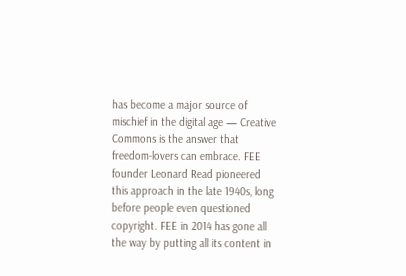has become a major source of mischief in the digital age — Creative Commons is the answer that freedom-lovers can embrace. FEE founder Leonard Read pioneered this approach in the late 1940s, long before people even questioned copyright. FEE in 2014 has gone all the way by putting all its content in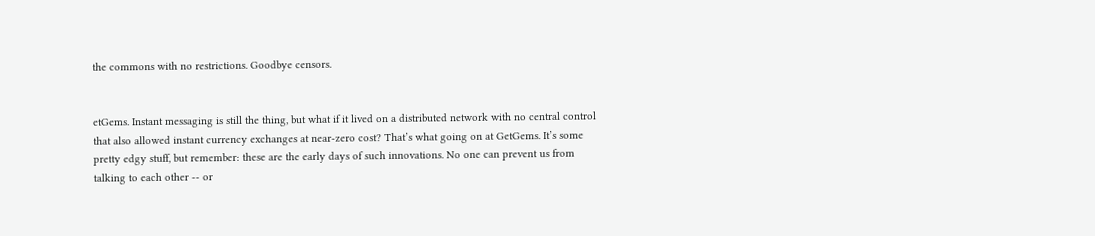the commons with no restrictions. Goodbye censors.


etGems. Instant messaging is still the thing, but what if it lived on a distributed network with no central control that also allowed instant currency exchanges at near-zero cost? That’s what going on at GetGems. It’s some pretty edgy stuff, but remember: these are the early days of such innovations. No one can prevent us from talking to each other -- or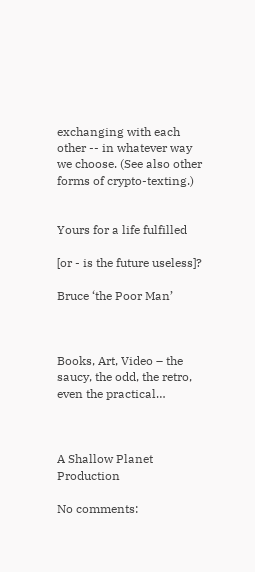exchanging with each other -- in whatever way we choose. (See also other forms of crypto-texting.)


Yours for a life fulfilled

[or - is the future useless]?

Bruce ‘the Poor Man’



Books, Art, Video – the saucy, the odd, the retro, even the practical…



A Shallow Planet Production

No comments: